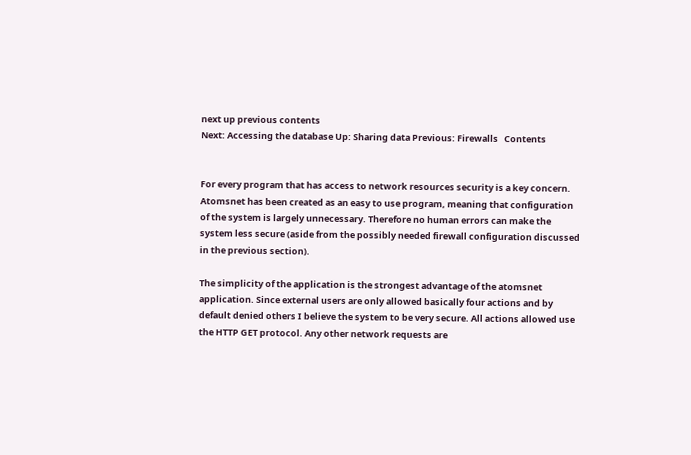next up previous contents
Next: Accessing the database Up: Sharing data Previous: Firewalls   Contents


For every program that has access to network resources security is a key concern. Atomsnet has been created as an easy to use program, meaning that configuration of the system is largely unnecessary. Therefore no human errors can make the system less secure (aside from the possibly needed firewall configuration discussed in the previous section).

The simplicity of the application is the strongest advantage of the atomsnet application. Since external users are only allowed basically four actions and by default denied others I believe the system to be very secure. All actions allowed use the HTTP GET protocol. Any other network requests are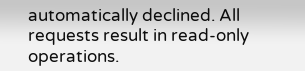automatically declined. All requests result in read-only operations.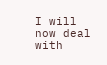I will now deal with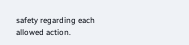safety regarding each allowed action.